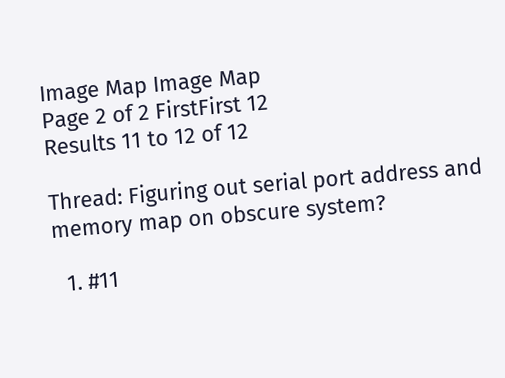Image Map Image Map
Page 2 of 2 FirstFirst 12
Results 11 to 12 of 12

Thread: Figuring out serial port address and memory map on obscure system?

  1. #11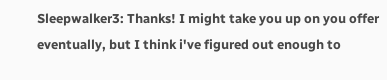Sleepwalker3: Thanks! I might take you up on you offer eventually, but I think i've figured out enough to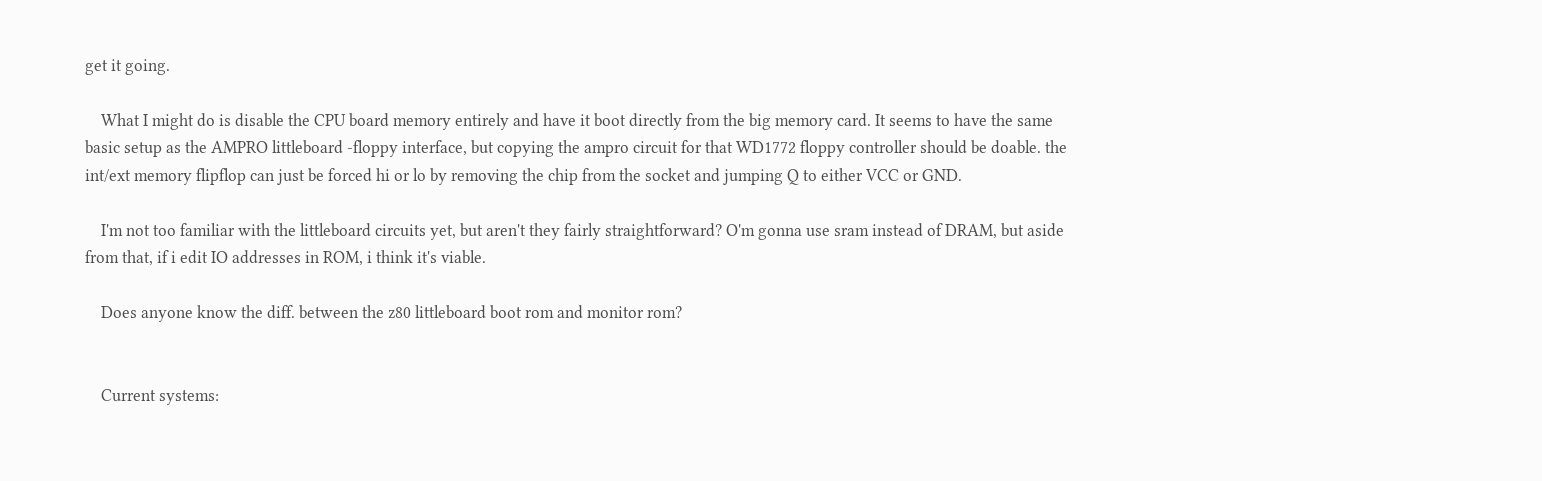get it going.

    What I might do is disable the CPU board memory entirely and have it boot directly from the big memory card. It seems to have the same basic setup as the AMPRO littleboard -floppy interface, but copying the ampro circuit for that WD1772 floppy controller should be doable. the int/ext memory flipflop can just be forced hi or lo by removing the chip from the socket and jumping Q to either VCC or GND.

    I'm not too familiar with the littleboard circuits yet, but aren't they fairly straightforward? O'm gonna use sram instead of DRAM, but aside from that, if i edit IO addresses in ROM, i think it's viable.

    Does anyone know the diff. between the z80 littleboard boot rom and monitor rom?


    Current systems: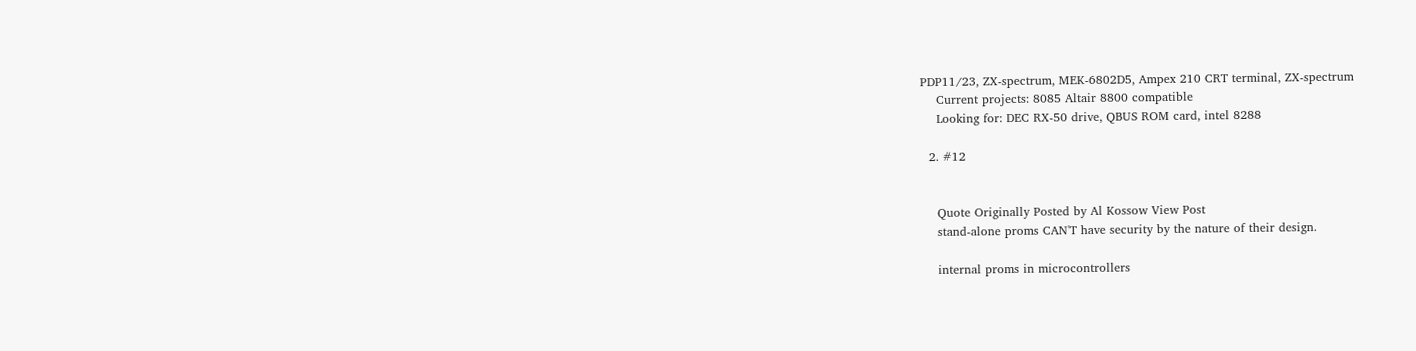PDP11/23, ZX-spectrum, MEK-6802D5, Ampex 210 CRT terminal, ZX-spectrum
    Current projects: 8085 Altair 8800 compatible
    Looking for: DEC RX-50 drive, QBUS ROM card, intel 8288

  2. #12


    Quote Originally Posted by Al Kossow View Post
    stand-alone proms CAN'T have security by the nature of their design.

    internal proms in microcontrollers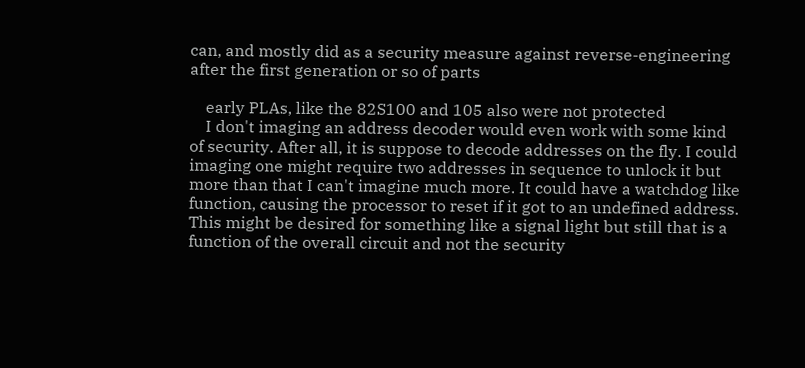can, and mostly did as a security measure against reverse-engineering after the first generation or so of parts

    early PLAs, like the 82S100 and 105 also were not protected
    I don't imaging an address decoder would even work with some kind of security. After all, it is suppose to decode addresses on the fly. I could imaging one might require two addresses in sequence to unlock it but more than that I can't imagine much more. It could have a watchdog like function, causing the processor to reset if it got to an undefined address. This might be desired for something like a signal light but still that is a function of the overall circuit and not the security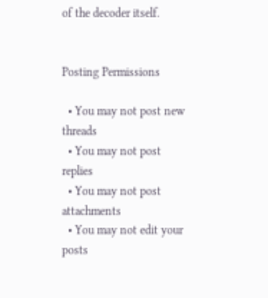of the decoder itself.


Posting Permissions

  • You may not post new threads
  • You may not post replies
  • You may not post attachments
  • You may not edit your posts